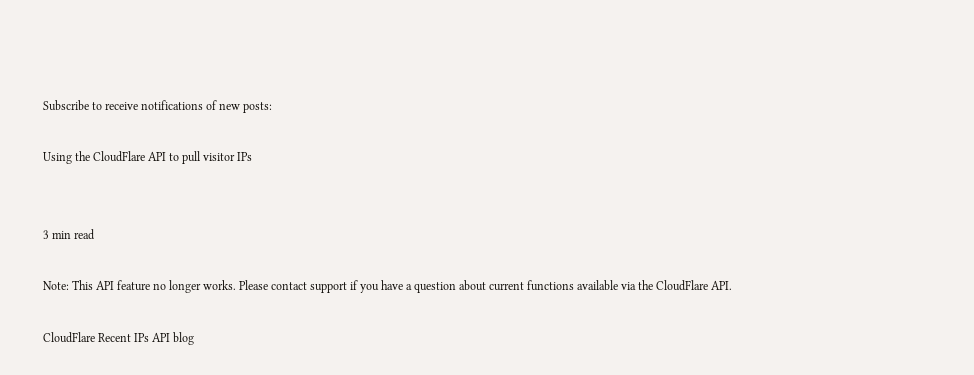Subscribe to receive notifications of new posts:

Using the CloudFlare API to pull visitor IPs


3 min read

Note: This API feature no longer works. Please contact support if you have a question about current functions available via the CloudFlare API.

CloudFlare Recent IPs API blog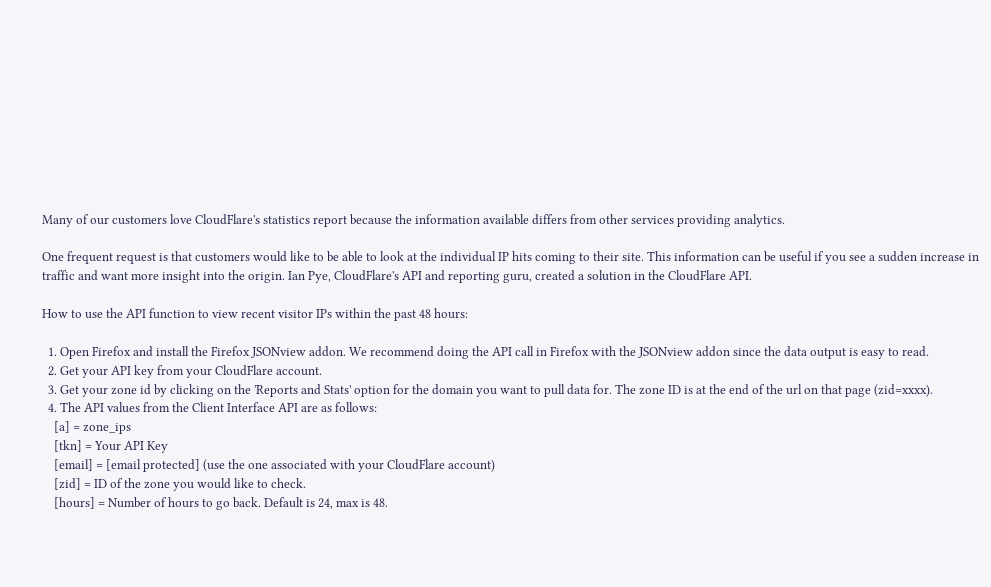Many of our customers love CloudFlare's statistics report because the information available differs from other services providing analytics.

One frequent request is that customers would like to be able to look at the individual IP hits coming to their site. This information can be useful if you see a sudden increase in traffic and want more insight into the origin. Ian Pye, CloudFlare's API and reporting guru, created a solution in the CloudFlare API.

How to use the API function to view recent visitor IPs within the past 48 hours:

  1. Open Firefox and install the Firefox JSONview addon. We recommend doing the API call in Firefox with the JSONview addon since the data output is easy to read.
  2. Get your API key from your CloudFlare account.
  3. Get your zone id by clicking on the 'Reports and Stats' option for the domain you want to pull data for. The zone ID is at the end of the url on that page (zid=xxxx).
  4. The API values from the Client Interface API are as follows:
    [a] = zone_ips
    [tkn] = Your API Key
    [email] = [email protected] (use the one associated with your CloudFlare account)
    [zid] = ID of the zone you would like to check.
    [hours] = Number of hours to go back. Default is 24, max is 48.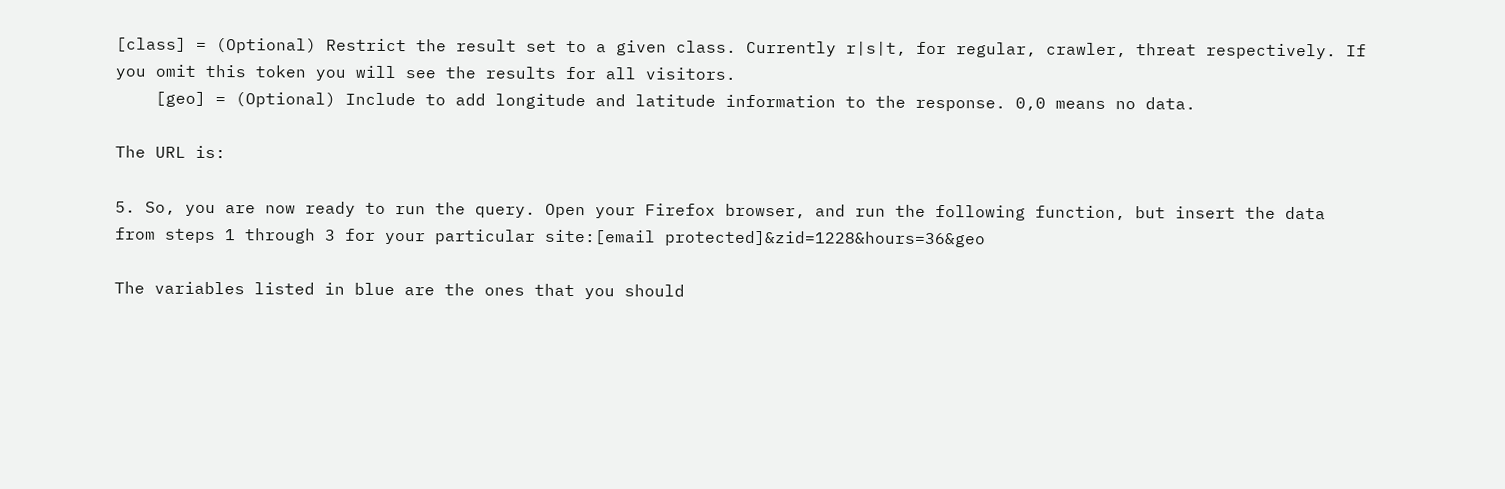[class] = (Optional) Restrict the result set to a given class. Currently r|s|t, for regular, crawler, threat respectively. If you omit this token you will see the results for all visitors.
    [geo] = (Optional) Include to add longitude and latitude information to the response. 0,0 means no data.

The URL is:

5. So, you are now ready to run the query. Open your Firefox browser, and run the following function, but insert the data from steps 1 through 3 for your particular site:[email protected]&zid=1228&hours=36&geo

The variables listed in blue are the ones that you should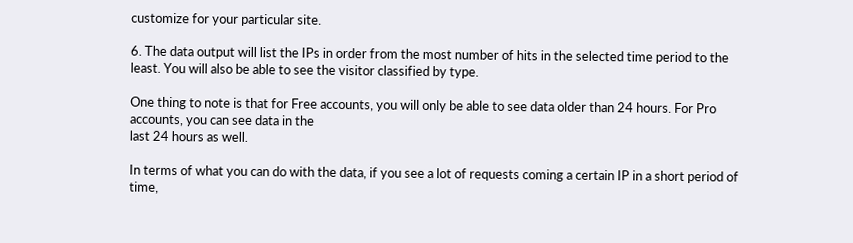customize for your particular site.

6. The data output will list the IPs in order from the most number of hits in the selected time period to the least. You will also be able to see the visitor classified by type.

One thing to note is that for Free accounts, you will only be able to see data older than 24 hours. For Pro accounts, you can see data in the
last 24 hours as well.

In terms of what you can do with the data, if you see a lot of requests coming a certain IP in a short period of time,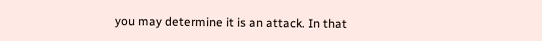you may determine it is an attack. In that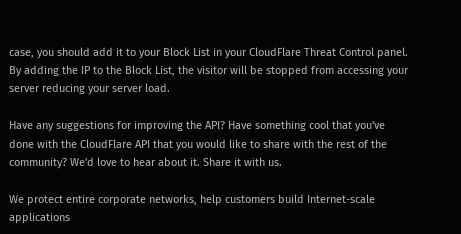case, you should add it to your Block List in your CloudFlare Threat Control panel. By adding the IP to the Block List, the visitor will be stopped from accessing your server reducing your server load.

Have any suggestions for improving the API? Have something cool that you've done with the CloudFlare API that you would like to share with the rest of the community? We'd love to hear about it. Share it with us.

We protect entire corporate networks, help customers build Internet-scale applications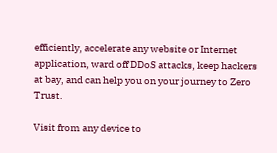efficiently, accelerate any website or Internet application, ward off DDoS attacks, keep hackers at bay, and can help you on your journey to Zero Trust.

Visit from any device to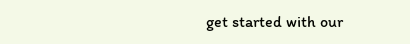get started with our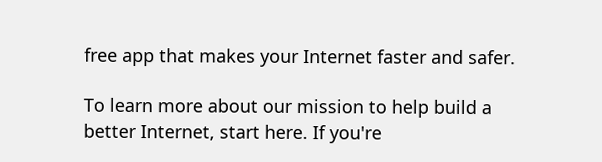free app that makes your Internet faster and safer.

To learn more about our mission to help build a better Internet, start here. If you're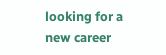looking for a new career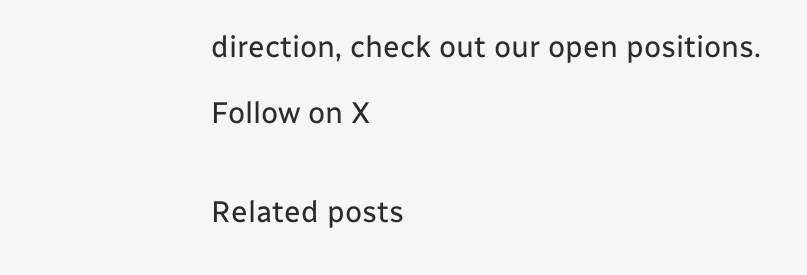direction, check out our open positions.

Follow on X


Related posts